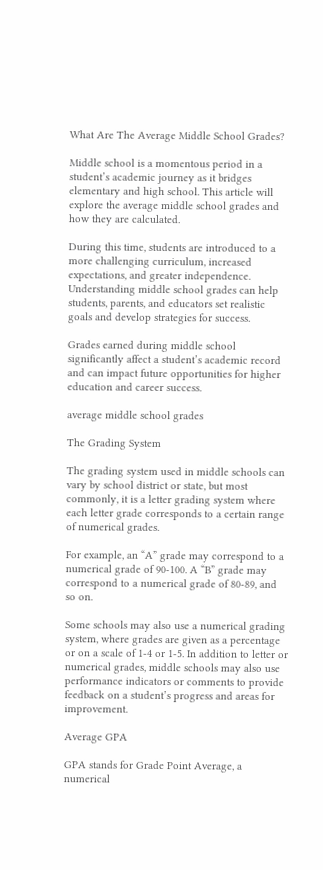What Are The Average Middle School Grades?

Middle school is a momentous period in a student’s academic journey as it bridges elementary and high school. This article will explore the average middle school grades and how they are calculated.

During this time, students are introduced to a more challenging curriculum, increased expectations, and greater independence. Understanding middle school grades can help students, parents, and educators set realistic goals and develop strategies for success.

Grades earned during middle school significantly affect a student’s academic record and can impact future opportunities for higher education and career success.

average middle school grades

The Grading System

The grading system used in middle schools can vary by school district or state, but most commonly, it is a letter grading system where each letter grade corresponds to a certain range of numerical grades.

For example, an “A” grade may correspond to a numerical grade of 90-100. A “B” grade may correspond to a numerical grade of 80-89, and so on.

Some schools may also use a numerical grading system, where grades are given as a percentage or on a scale of 1-4 or 1-5. In addition to letter or numerical grades, middle schools may also use performance indicators or comments to provide feedback on a student’s progress and areas for improvement.

Average GPA

GPA stands for Grade Point Average, a numerical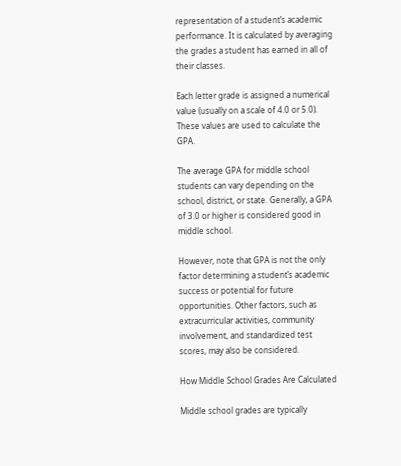representation of a student’s academic performance. It is calculated by averaging the grades a student has earned in all of their classes.

Each letter grade is assigned a numerical value (usually on a scale of 4.0 or 5.0). These values are used to calculate the GPA.

The average GPA for middle school students can vary depending on the school, district, or state. Generally, a GPA of 3.0 or higher is considered good in middle school.

However, note that GPA is not the only factor determining a student’s academic success or potential for future opportunities. Other factors, such as extracurricular activities, community involvement, and standardized test scores, may also be considered.

How Middle School Grades Are Calculated

Middle school grades are typically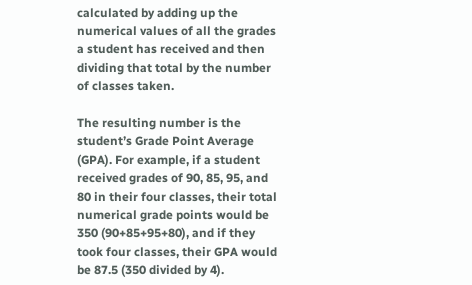calculated by adding up the numerical values of all the grades a student has received and then dividing that total by the number of classes taken.

The resulting number is the student’s Grade Point Average (GPA). For example, if a student received grades of 90, 85, 95, and 80 in their four classes, their total numerical grade points would be 350 (90+85+95+80), and if they took four classes, their GPA would be 87.5 (350 divided by 4).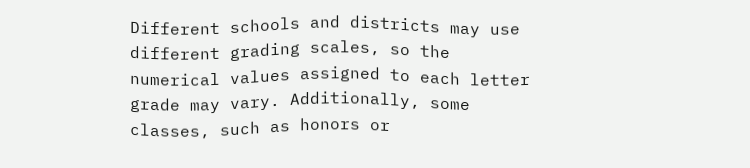Different schools and districts may use different grading scales, so the numerical values assigned to each letter grade may vary. Additionally, some classes, such as honors or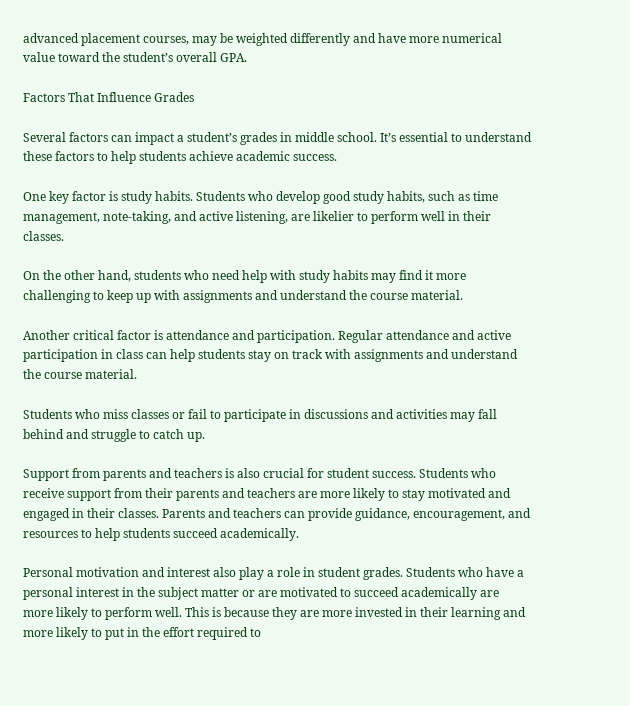advanced placement courses, may be weighted differently and have more numerical value toward the student’s overall GPA.

Factors That Influence Grades

Several factors can impact a student’s grades in middle school. It’s essential to understand these factors to help students achieve academic success.

One key factor is study habits. Students who develop good study habits, such as time management, note-taking, and active listening, are likelier to perform well in their classes.

On the other hand, students who need help with study habits may find it more challenging to keep up with assignments and understand the course material.

Another critical factor is attendance and participation. Regular attendance and active participation in class can help students stay on track with assignments and understand the course material.

Students who miss classes or fail to participate in discussions and activities may fall behind and struggle to catch up.

Support from parents and teachers is also crucial for student success. Students who receive support from their parents and teachers are more likely to stay motivated and engaged in their classes. Parents and teachers can provide guidance, encouragement, and resources to help students succeed academically.

Personal motivation and interest also play a role in student grades. Students who have a personal interest in the subject matter or are motivated to succeed academically are more likely to perform well. This is because they are more invested in their learning and more likely to put in the effort required to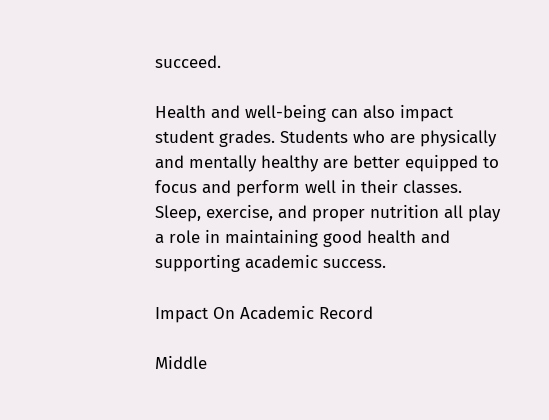succeed.

Health and well-being can also impact student grades. Students who are physically and mentally healthy are better equipped to focus and perform well in their classes. Sleep, exercise, and proper nutrition all play a role in maintaining good health and supporting academic success.

Impact On Academic Record

Middle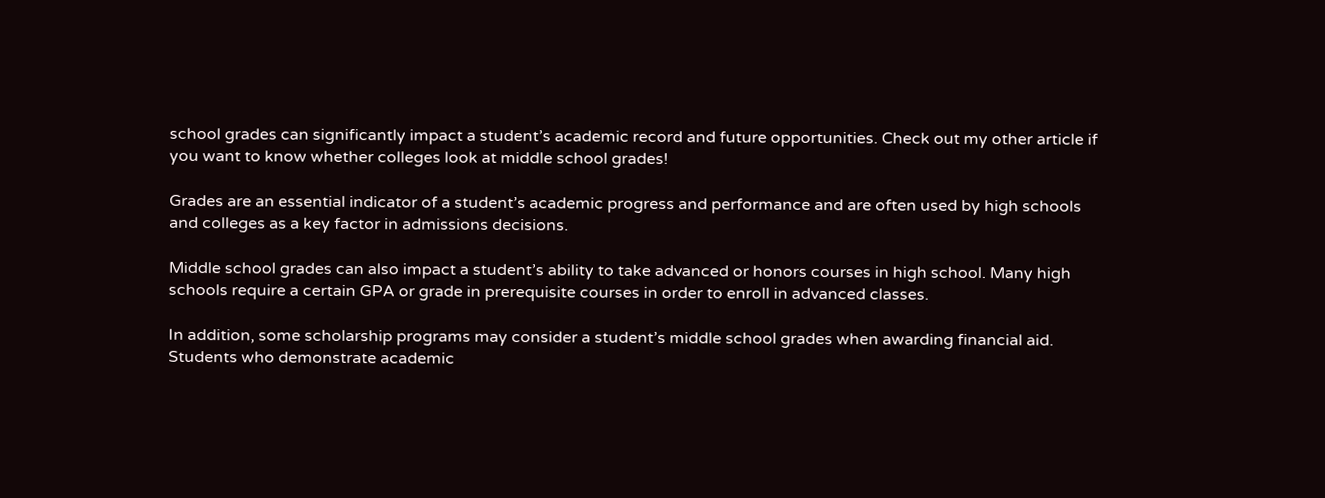school grades can significantly impact a student’s academic record and future opportunities. Check out my other article if you want to know whether colleges look at middle school grades!

Grades are an essential indicator of a student’s academic progress and performance and are often used by high schools and colleges as a key factor in admissions decisions.

Middle school grades can also impact a student’s ability to take advanced or honors courses in high school. Many high schools require a certain GPA or grade in prerequisite courses in order to enroll in advanced classes.

In addition, some scholarship programs may consider a student’s middle school grades when awarding financial aid. Students who demonstrate academic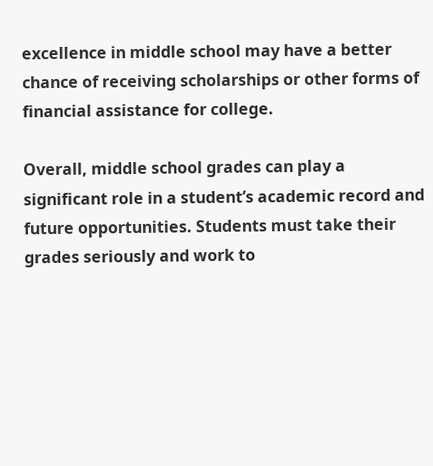excellence in middle school may have a better chance of receiving scholarships or other forms of financial assistance for college.

Overall, middle school grades can play a significant role in a student’s academic record and future opportunities. Students must take their grades seriously and work to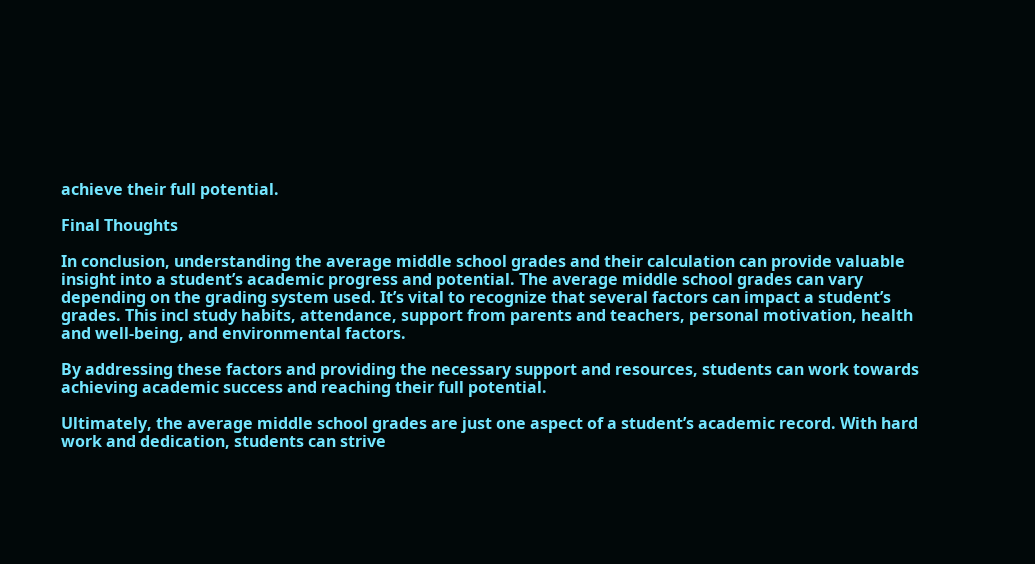achieve their full potential.

Final Thoughts

In conclusion, understanding the average middle school grades and their calculation can provide valuable insight into a student’s academic progress and potential. The average middle school grades can vary depending on the grading system used. It’s vital to recognize that several factors can impact a student’s grades. This incl study habits, attendance, support from parents and teachers, personal motivation, health and well-being, and environmental factors.

By addressing these factors and providing the necessary support and resources, students can work towards achieving academic success and reaching their full potential.

Ultimately, the average middle school grades are just one aspect of a student’s academic record. With hard work and dedication, students can strive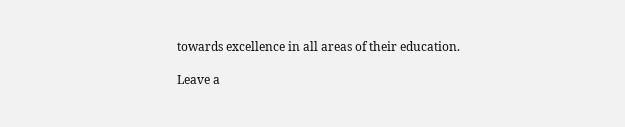towards excellence in all areas of their education.

Leave a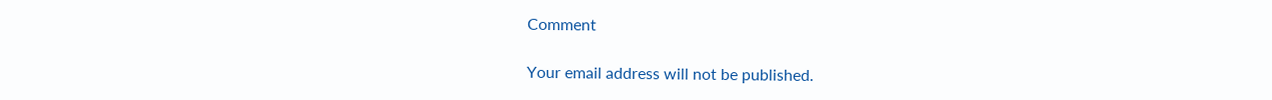Comment

Your email address will not be published.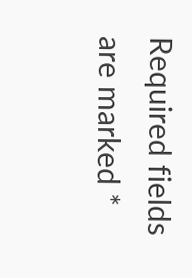Required fields are marked *